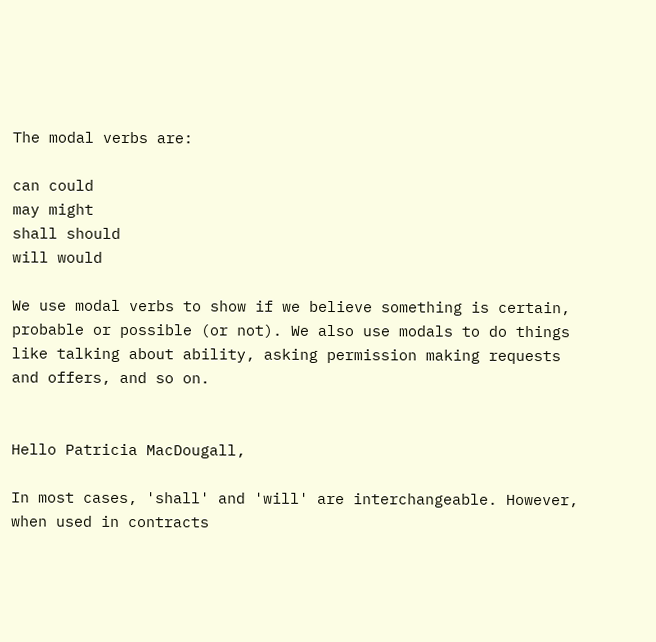The modal verbs are:

can could
may might
shall should
will would

We use modal verbs to show if we believe something is certain, probable or possible (or not). We also use modals to do things like talking about ability, asking permission making requests and offers, and so on.


Hello Patricia MacDougall,

In most cases, 'shall' and 'will' are interchangeable. However, when used in contracts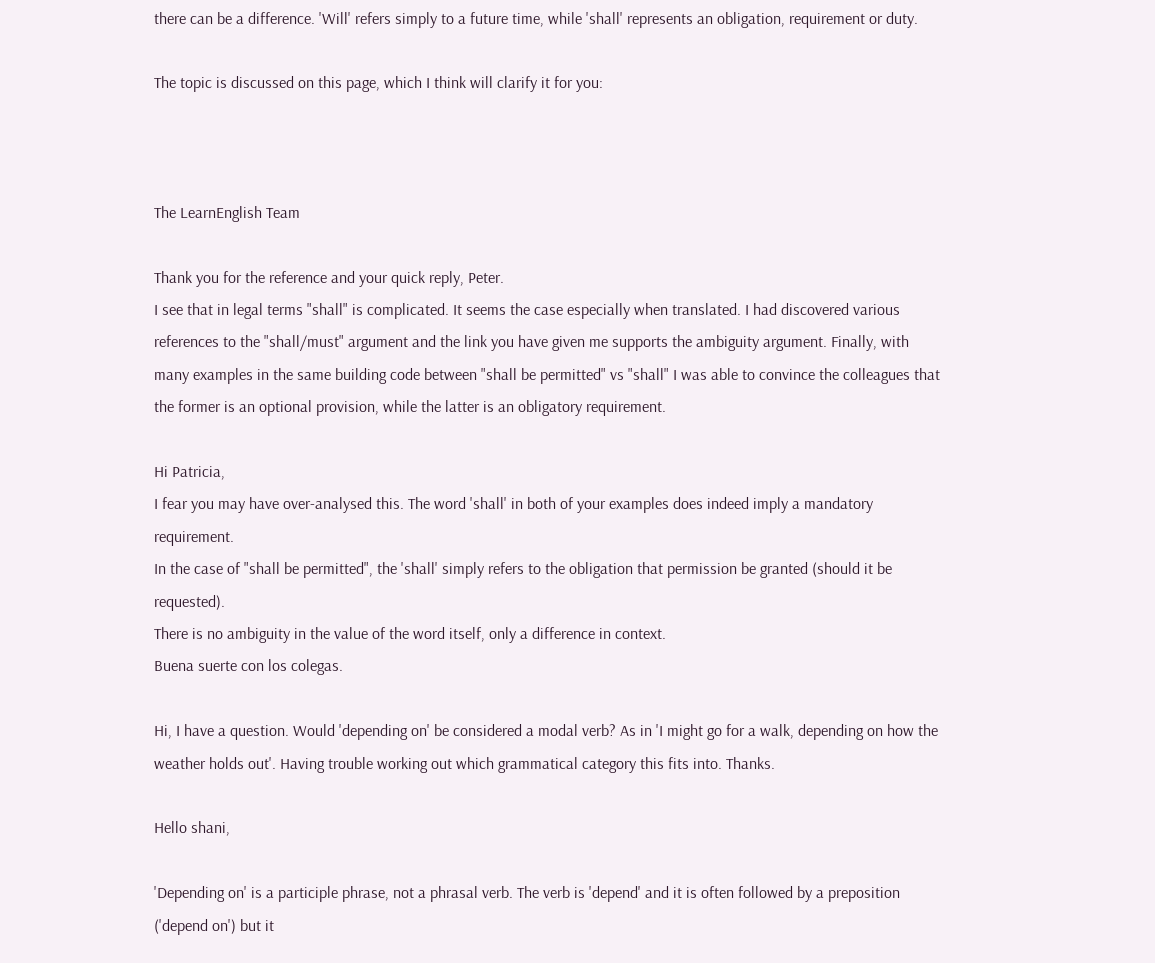there can be a difference. 'Will' refers simply to a future time, while 'shall' represents an obligation, requirement or duty.

The topic is discussed on this page, which I think will clarify it for you:



The LearnEnglish Team

Thank you for the reference and your quick reply, Peter.
I see that in legal terms "shall" is complicated. It seems the case especially when translated. I had discovered various references to the "shall/must" argument and the link you have given me supports the ambiguity argument. Finally, with many examples in the same building code between "shall be permitted" vs "shall" I was able to convince the colleagues that the former is an optional provision, while the latter is an obligatory requirement.

Hi Patricia,
I fear you may have over-analysed this. The word 'shall' in both of your examples does indeed imply a mandatory requirement.
In the case of "shall be permitted", the 'shall' simply refers to the obligation that permission be granted (should it be requested).
There is no ambiguity in the value of the word itself, only a difference in context.
Buena suerte con los colegas.

Hi, I have a question. Would 'depending on' be considered a modal verb? As in 'I might go for a walk, depending on how the weather holds out'. Having trouble working out which grammatical category this fits into. Thanks.

Hello shani,

'Depending on' is a participle phrase, not a phrasal verb. The verb is 'depend' and it is often followed by a preposition ('depend on') but it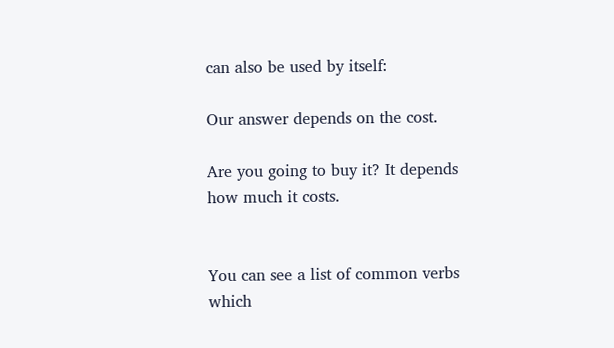can also be used by itself:

Our answer depends on the cost.

Are you going to buy it? It depends how much it costs.


You can see a list of common verbs which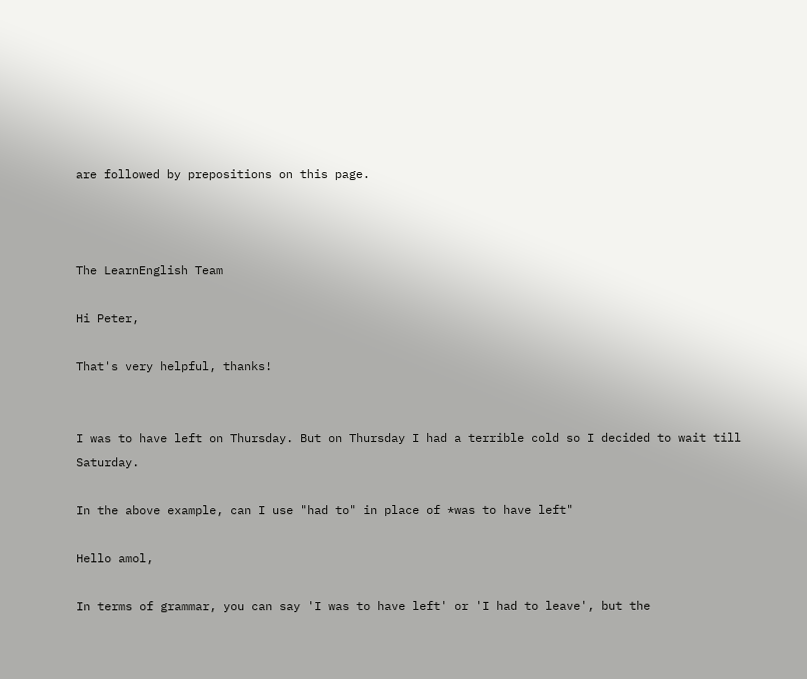are followed by prepositions on this page.



The LearnEnglish Team

Hi Peter,

That's very helpful, thanks!


I was to have left on Thursday. But on Thursday I had a terrible cold so I decided to wait till Saturday.

In the above example, can I use "had to" in place of *was to have left"

Hello amol,

In terms of grammar, you can say 'I was to have left' or 'I had to leave', but the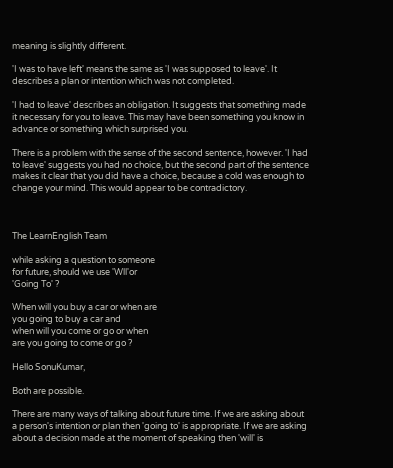meaning is slightly different.

'I was to have left' means the same as 'I was supposed to leave'. It describes a plan or intention which was not completed.

'I had to leave' describes an obligation. It suggests that something made it necessary for you to leave. This may have been something you know in advance or something which surprised you.

There is a problem with the sense of the second sentence, however. 'I had to leave' suggests you had no choice, but the second part of the sentence makes it clear that you did have a choice, because a cold was enough to change your mind. This would appear to be contradictory.



The LearnEnglish Team

while asking a question to someone
for future, should we use 'Wll'or
'Going To' ?

When will you buy a car or when are
you going to buy a car and
when will you come or go or when
are you going to come or go ?

Hello SonuKumar,

Both are possible.

There are many ways of talking about future time. If we are asking about a person's intention or plan then 'going to' is appropriate. If we are asking about a decision made at the moment of speaking then 'will' is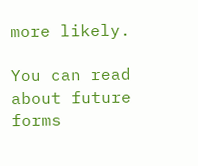more likely.

You can read about future forms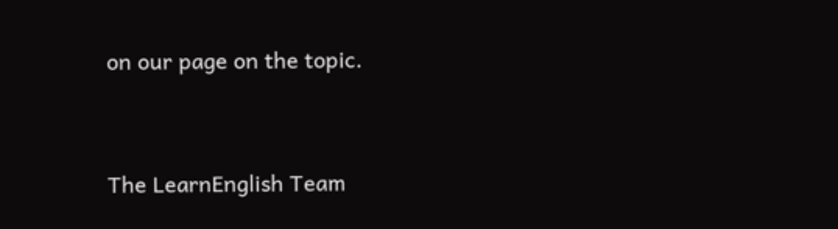on our page on the topic.



The LearnEnglish Team